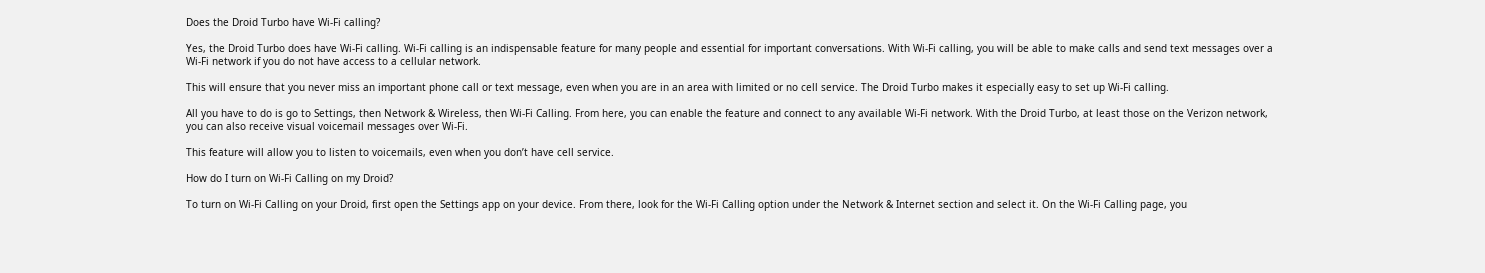Does the Droid Turbo have Wi-Fi calling?

Yes, the Droid Turbo does have Wi-Fi calling. Wi-Fi calling is an indispensable feature for many people and essential for important conversations. With Wi-Fi calling, you will be able to make calls and send text messages over a Wi-Fi network if you do not have access to a cellular network.

This will ensure that you never miss an important phone call or text message, even when you are in an area with limited or no cell service. The Droid Turbo makes it especially easy to set up Wi-Fi calling.

All you have to do is go to Settings, then Network & Wireless, then Wi-Fi Calling. From here, you can enable the feature and connect to any available Wi-Fi network. With the Droid Turbo, at least those on the Verizon network, you can also receive visual voicemail messages over Wi-Fi.

This feature will allow you to listen to voicemails, even when you don’t have cell service.

How do I turn on Wi-Fi Calling on my Droid?

To turn on Wi-Fi Calling on your Droid, first open the Settings app on your device. From there, look for the Wi-Fi Calling option under the Network & Internet section and select it. On the Wi-Fi Calling page, you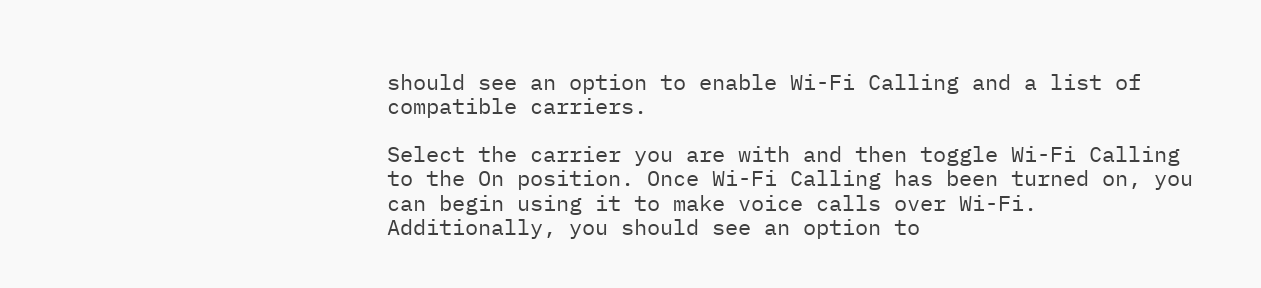should see an option to enable Wi-Fi Calling and a list of compatible carriers.

Select the carrier you are with and then toggle Wi-Fi Calling to the On position. Once Wi-Fi Calling has been turned on, you can begin using it to make voice calls over Wi-Fi. Additionally, you should see an option to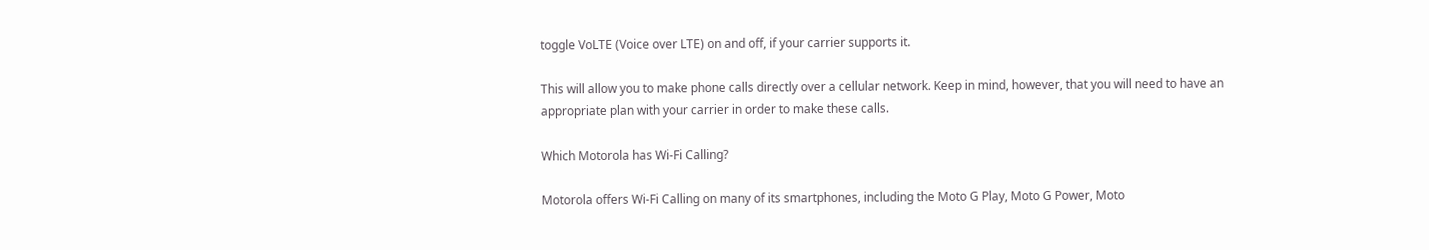toggle VoLTE (Voice over LTE) on and off, if your carrier supports it.

This will allow you to make phone calls directly over a cellular network. Keep in mind, however, that you will need to have an appropriate plan with your carrier in order to make these calls.

Which Motorola has Wi-Fi Calling?

Motorola offers Wi-Fi Calling on many of its smartphones, including the Moto G Play, Moto G Power, Moto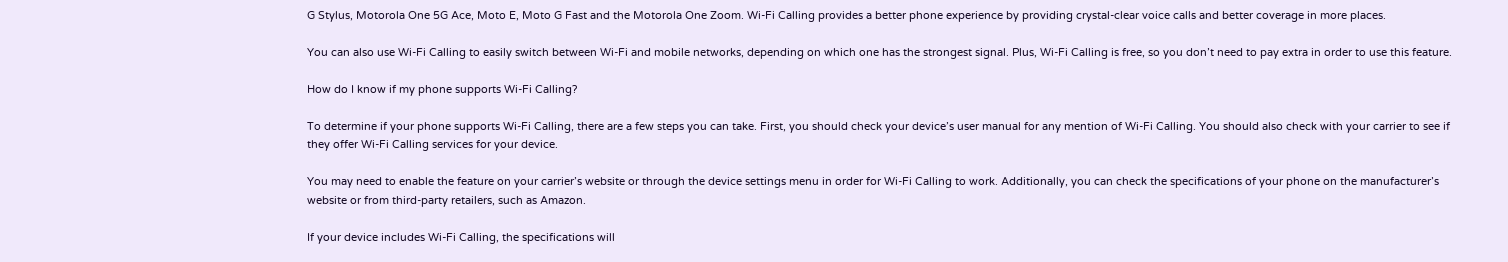G Stylus, Motorola One 5G Ace, Moto E, Moto G Fast and the Motorola One Zoom. Wi-Fi Calling provides a better phone experience by providing crystal-clear voice calls and better coverage in more places.

You can also use Wi-Fi Calling to easily switch between Wi-Fi and mobile networks, depending on which one has the strongest signal. Plus, Wi-Fi Calling is free, so you don’t need to pay extra in order to use this feature.

How do I know if my phone supports Wi-Fi Calling?

To determine if your phone supports Wi-Fi Calling, there are a few steps you can take. First, you should check your device’s user manual for any mention of Wi-Fi Calling. You should also check with your carrier to see if they offer Wi-Fi Calling services for your device.

You may need to enable the feature on your carrier’s website or through the device settings menu in order for Wi-Fi Calling to work. Additionally, you can check the specifications of your phone on the manufacturer’s website or from third-party retailers, such as Amazon.

If your device includes Wi-Fi Calling, the specifications will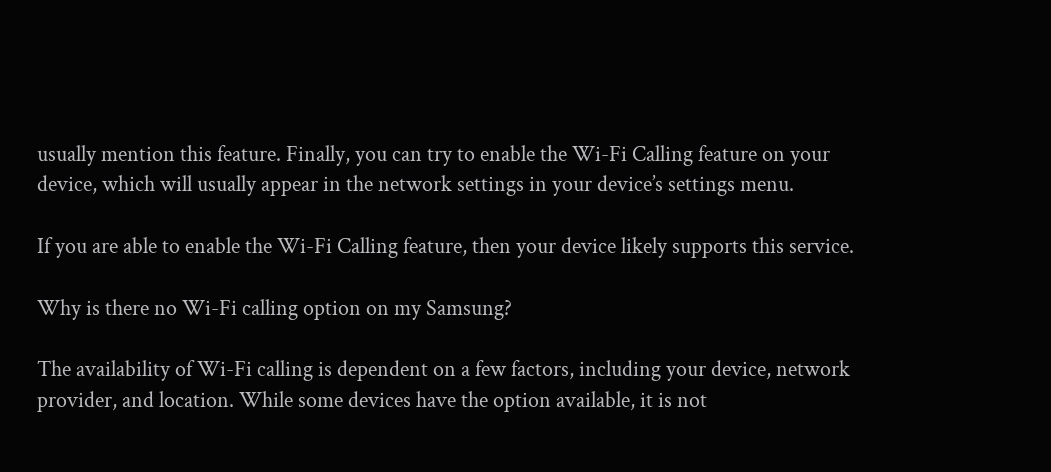usually mention this feature. Finally, you can try to enable the Wi-Fi Calling feature on your device, which will usually appear in the network settings in your device’s settings menu.

If you are able to enable the Wi-Fi Calling feature, then your device likely supports this service.

Why is there no Wi-Fi calling option on my Samsung?

The availability of Wi-Fi calling is dependent on a few factors, including your device, network provider, and location. While some devices have the option available, it is not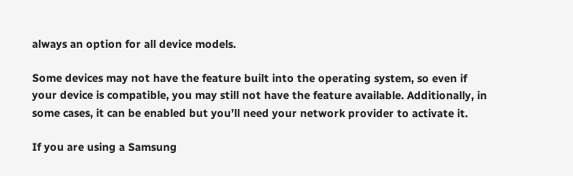always an option for all device models.

Some devices may not have the feature built into the operating system, so even if your device is compatible, you may still not have the feature available. Additionally, in some cases, it can be enabled but you’ll need your network provider to activate it.

If you are using a Samsung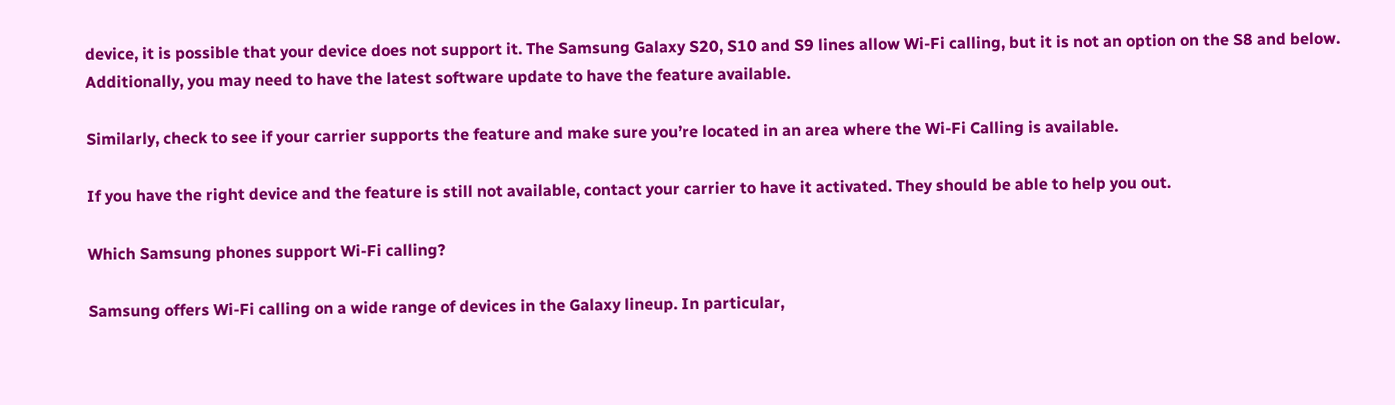device, it is possible that your device does not support it. The Samsung Galaxy S20, S10 and S9 lines allow Wi-Fi calling, but it is not an option on the S8 and below. Additionally, you may need to have the latest software update to have the feature available.

Similarly, check to see if your carrier supports the feature and make sure you’re located in an area where the Wi-Fi Calling is available.

If you have the right device and the feature is still not available, contact your carrier to have it activated. They should be able to help you out.

Which Samsung phones support Wi-Fi calling?

Samsung offers Wi-Fi calling on a wide range of devices in the Galaxy lineup. In particular,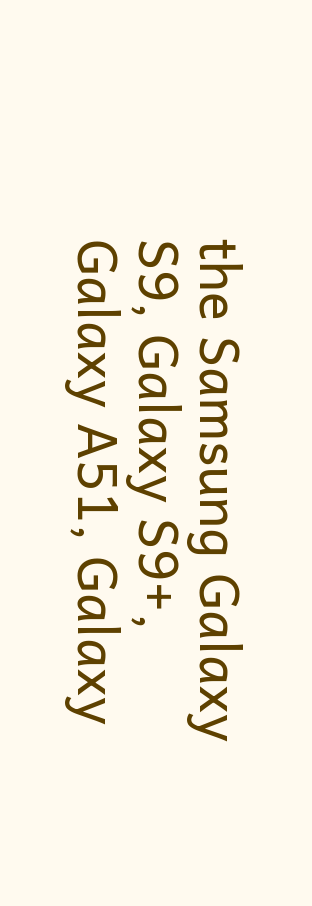the Samsung Galaxy S9, Galaxy S9+, Galaxy A51, Galaxy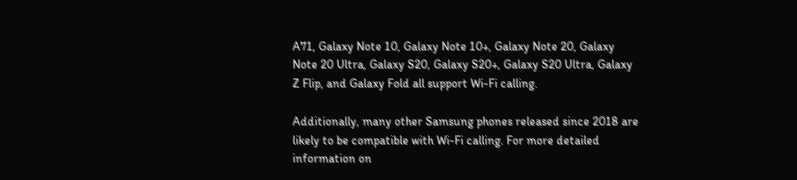A71, Galaxy Note 10, Galaxy Note 10+, Galaxy Note 20, Galaxy Note 20 Ultra, Galaxy S20, Galaxy S20+, Galaxy S20 Ultra, Galaxy Z Flip, and Galaxy Fold all support Wi-Fi calling.

Additionally, many other Samsung phones released since 2018 are likely to be compatible with Wi-Fi calling. For more detailed information on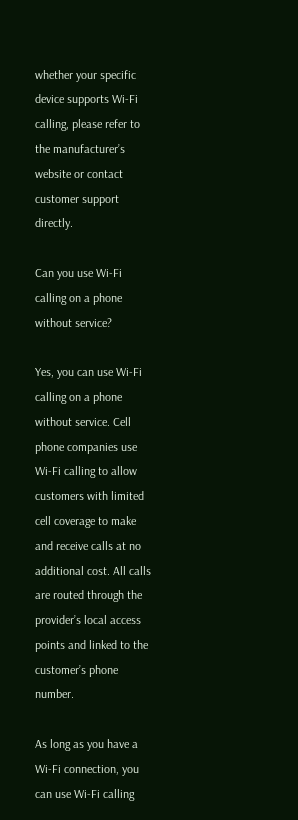whether your specific device supports Wi-Fi calling, please refer to the manufacturer’s website or contact customer support directly.

Can you use Wi-Fi calling on a phone without service?

Yes, you can use Wi-Fi calling on a phone without service. Cell phone companies use Wi-Fi calling to allow customers with limited cell coverage to make and receive calls at no additional cost. All calls are routed through the provider’s local access points and linked to the customer’s phone number.

As long as you have a Wi-Fi connection, you can use Wi-Fi calling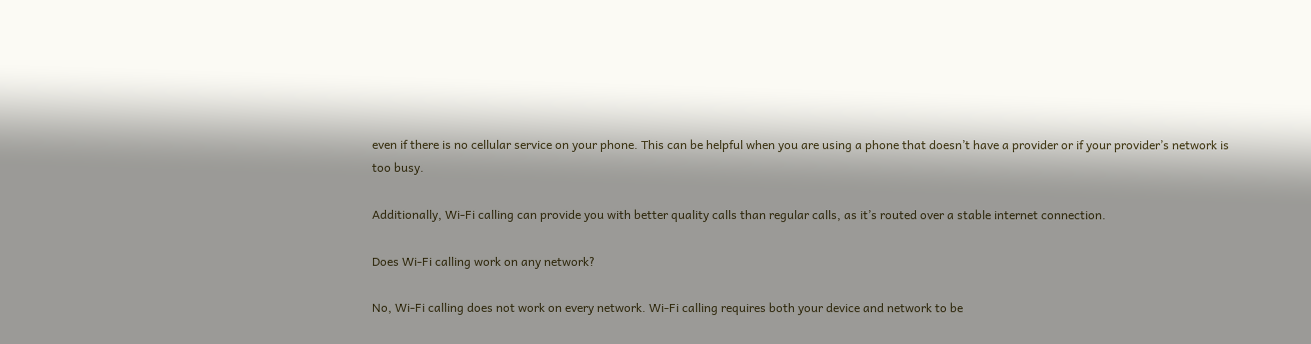even if there is no cellular service on your phone. This can be helpful when you are using a phone that doesn’t have a provider or if your provider’s network is too busy.

Additionally, Wi-Fi calling can provide you with better quality calls than regular calls, as it’s routed over a stable internet connection.

Does Wi-Fi calling work on any network?

No, Wi-Fi calling does not work on every network. Wi-Fi calling requires both your device and network to be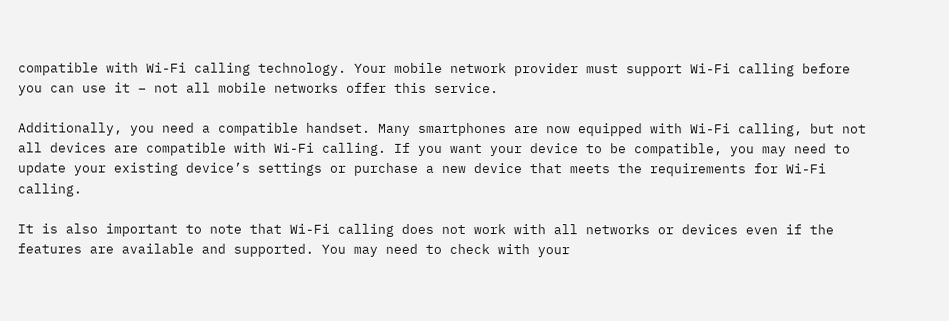compatible with Wi-Fi calling technology. Your mobile network provider must support Wi-Fi calling before you can use it – not all mobile networks offer this service.

Additionally, you need a compatible handset. Many smartphones are now equipped with Wi-Fi calling, but not all devices are compatible with Wi-Fi calling. If you want your device to be compatible, you may need to update your existing device’s settings or purchase a new device that meets the requirements for Wi-Fi calling.

It is also important to note that Wi-Fi calling does not work with all networks or devices even if the features are available and supported. You may need to check with your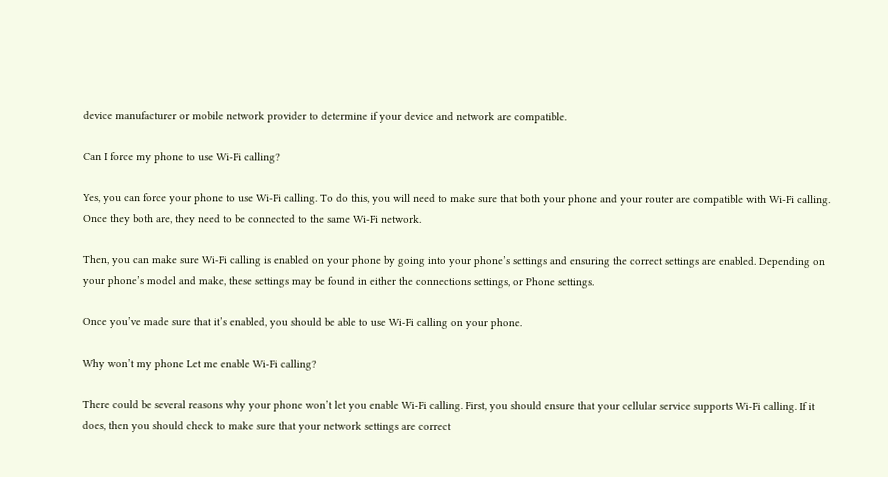device manufacturer or mobile network provider to determine if your device and network are compatible.

Can I force my phone to use Wi-Fi calling?

Yes, you can force your phone to use Wi-Fi calling. To do this, you will need to make sure that both your phone and your router are compatible with Wi-Fi calling. Once they both are, they need to be connected to the same Wi-Fi network.

Then, you can make sure Wi-Fi calling is enabled on your phone by going into your phone’s settings and ensuring the correct settings are enabled. Depending on your phone’s model and make, these settings may be found in either the connections settings, or Phone settings.

Once you’ve made sure that it’s enabled, you should be able to use Wi-Fi calling on your phone.

Why won’t my phone Let me enable Wi-Fi calling?

There could be several reasons why your phone won’t let you enable Wi-Fi calling. First, you should ensure that your cellular service supports Wi-Fi calling. If it does, then you should check to make sure that your network settings are correct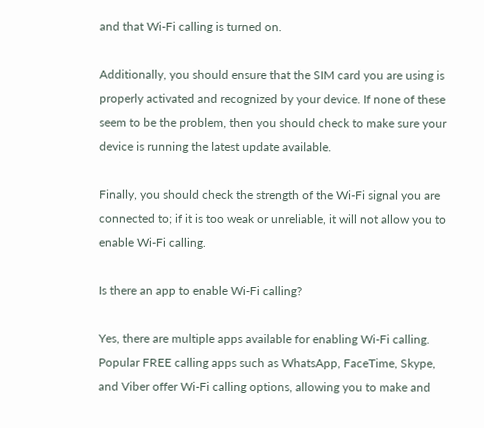and that Wi-Fi calling is turned on.

Additionally, you should ensure that the SIM card you are using is properly activated and recognized by your device. If none of these seem to be the problem, then you should check to make sure your device is running the latest update available.

Finally, you should check the strength of the Wi-Fi signal you are connected to; if it is too weak or unreliable, it will not allow you to enable Wi-Fi calling.

Is there an app to enable Wi-Fi calling?

Yes, there are multiple apps available for enabling Wi-Fi calling. Popular FREE calling apps such as WhatsApp, FaceTime, Skype, and Viber offer Wi-Fi calling options, allowing you to make and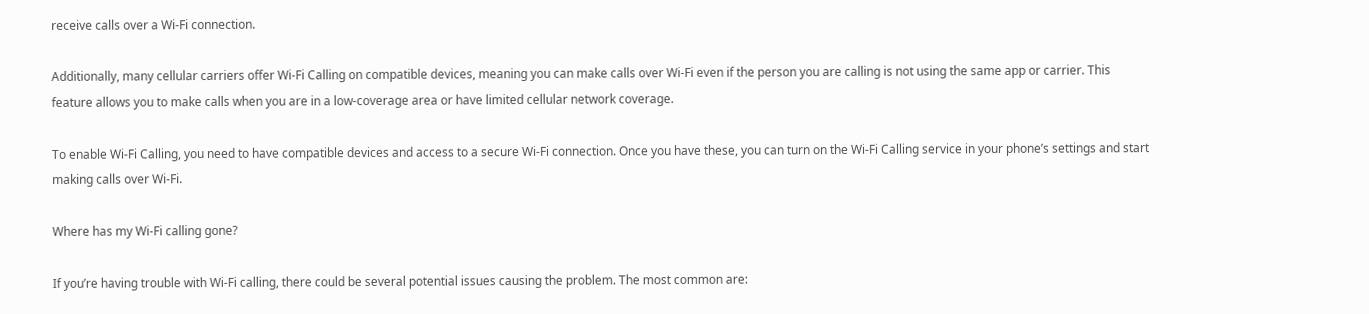receive calls over a Wi-Fi connection.

Additionally, many cellular carriers offer Wi-Fi Calling on compatible devices, meaning you can make calls over Wi-Fi even if the person you are calling is not using the same app or carrier. This feature allows you to make calls when you are in a low-coverage area or have limited cellular network coverage.

To enable Wi-Fi Calling, you need to have compatible devices and access to a secure Wi-Fi connection. Once you have these, you can turn on the Wi-Fi Calling service in your phone’s settings and start making calls over Wi-Fi.

Where has my Wi-Fi calling gone?

If you’re having trouble with Wi-Fi calling, there could be several potential issues causing the problem. The most common are: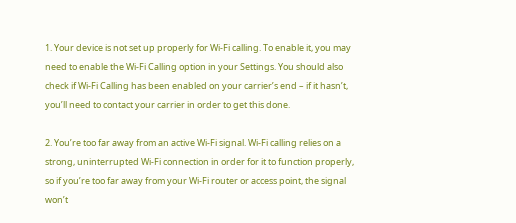1. Your device is not set up properly for Wi-Fi calling. To enable it, you may need to enable the Wi-Fi Calling option in your Settings. You should also check if Wi-Fi Calling has been enabled on your carrier’s end – if it hasn’t, you’ll need to contact your carrier in order to get this done.

2. You’re too far away from an active Wi-Fi signal. Wi-Fi calling relies on a strong, uninterrupted Wi-Fi connection in order for it to function properly, so if you’re too far away from your Wi-Fi router or access point, the signal won’t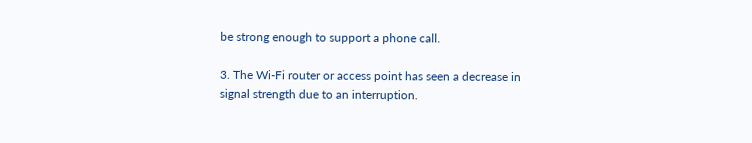be strong enough to support a phone call.

3. The Wi-Fi router or access point has seen a decrease in signal strength due to an interruption.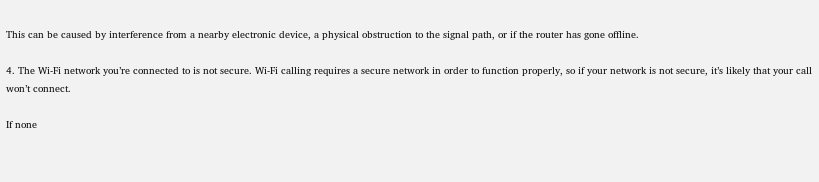This can be caused by interference from a nearby electronic device, a physical obstruction to the signal path, or if the router has gone offline.

4. The Wi-Fi network you’re connected to is not secure. Wi-Fi calling requires a secure network in order to function properly, so if your network is not secure, it’s likely that your call won’t connect.

If none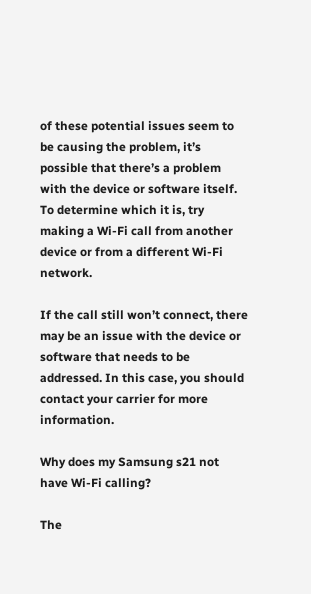of these potential issues seem to be causing the problem, it’s possible that there’s a problem with the device or software itself. To determine which it is, try making a Wi-Fi call from another device or from a different Wi-Fi network.

If the call still won’t connect, there may be an issue with the device or software that needs to be addressed. In this case, you should contact your carrier for more information.

Why does my Samsung s21 not have Wi-Fi calling?

The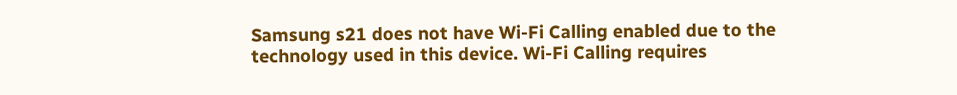Samsung s21 does not have Wi-Fi Calling enabled due to the technology used in this device. Wi-Fi Calling requires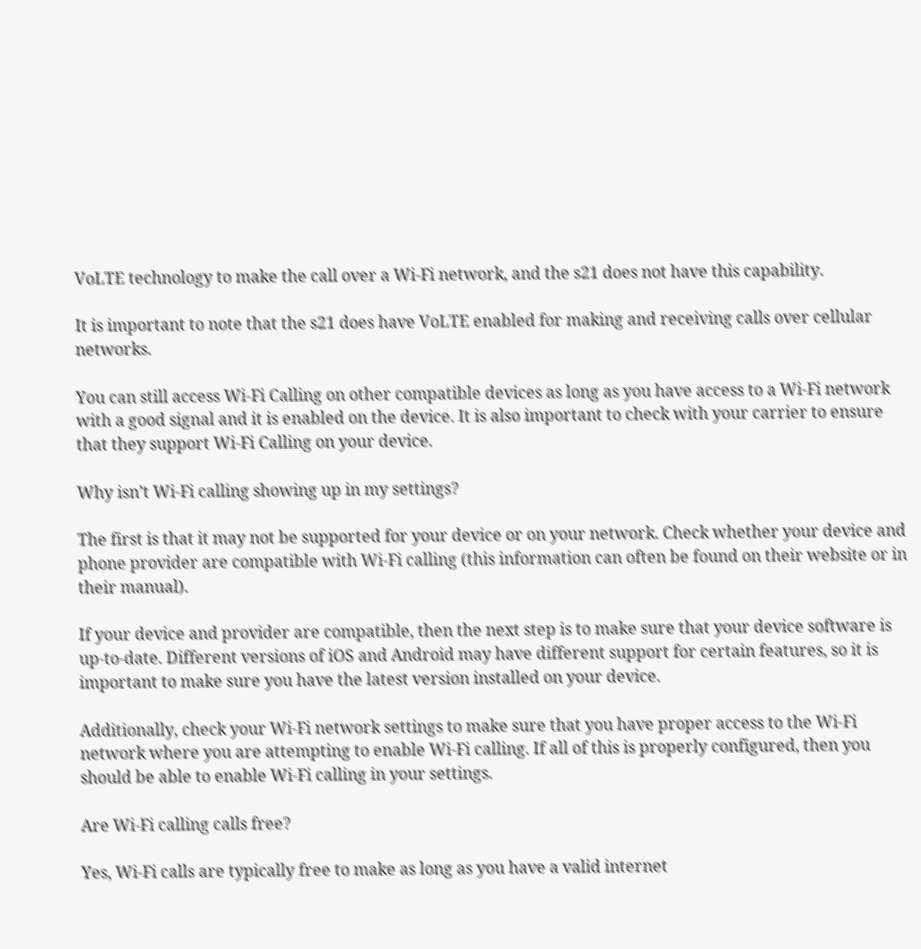VoLTE technology to make the call over a Wi-Fi network, and the s21 does not have this capability.

It is important to note that the s21 does have VoLTE enabled for making and receiving calls over cellular networks.

You can still access Wi-Fi Calling on other compatible devices as long as you have access to a Wi-Fi network with a good signal and it is enabled on the device. It is also important to check with your carrier to ensure that they support Wi-Fi Calling on your device.

Why isn’t Wi-Fi calling showing up in my settings?

The first is that it may not be supported for your device or on your network. Check whether your device and phone provider are compatible with Wi-Fi calling (this information can often be found on their website or in their manual).

If your device and provider are compatible, then the next step is to make sure that your device software is up-to-date. Different versions of iOS and Android may have different support for certain features, so it is important to make sure you have the latest version installed on your device.

Additionally, check your Wi-Fi network settings to make sure that you have proper access to the Wi-Fi network where you are attempting to enable Wi-Fi calling. If all of this is properly configured, then you should be able to enable Wi-Fi calling in your settings.

Are Wi-Fi calling calls free?

Yes, Wi-Fi calls are typically free to make as long as you have a valid internet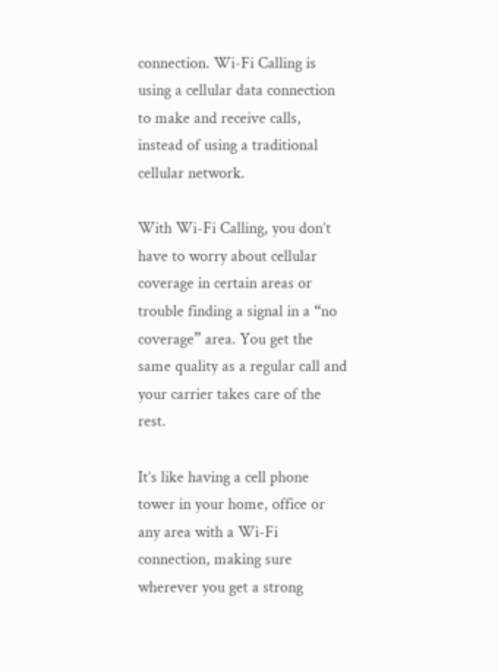connection. Wi-Fi Calling is using a cellular data connection to make and receive calls, instead of using a traditional cellular network.

With Wi-Fi Calling, you don’t have to worry about cellular coverage in certain areas or trouble finding a signal in a “no coverage” area. You get the same quality as a regular call and your carrier takes care of the rest.

It’s like having a cell phone tower in your home, office or any area with a Wi-Fi connection, making sure wherever you get a strong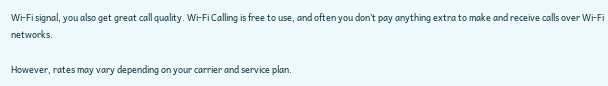Wi-Fi signal, you also get great call quality. Wi-Fi Calling is free to use, and often you don’t pay anything extra to make and receive calls over Wi-Fi networks.

However, rates may vary depending on your carrier and service plan.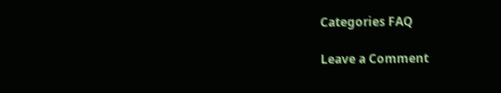Categories FAQ

Leave a Comment